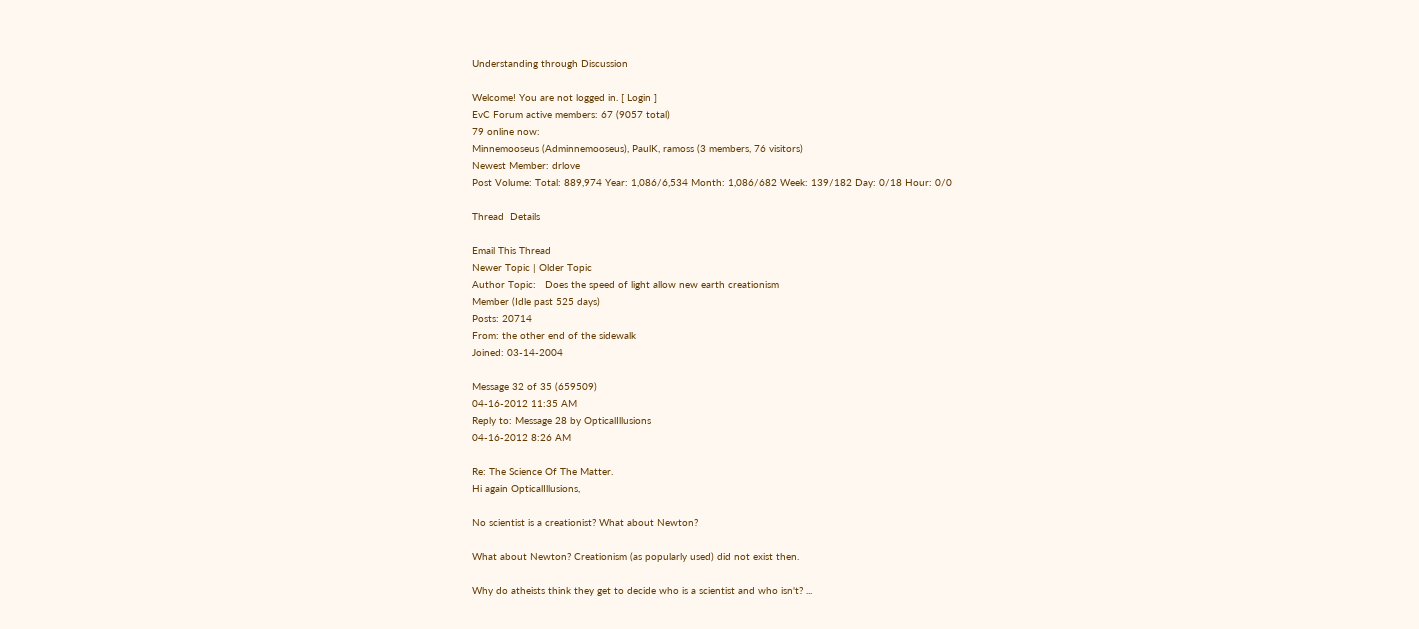Understanding through Discussion

Welcome! You are not logged in. [ Login ]
EvC Forum active members: 67 (9057 total)
79 online now:
Minnemooseus (Adminnemooseus), PaulK, ramoss (3 members, 76 visitors)
Newest Member: drlove
Post Volume: Total: 889,974 Year: 1,086/6,534 Month: 1,086/682 Week: 139/182 Day: 0/18 Hour: 0/0

Thread  Details

Email This Thread
Newer Topic | Older Topic
Author Topic:   Does the speed of light allow new earth creationism
Member (Idle past 525 days)
Posts: 20714
From: the other end of the sidewalk
Joined: 03-14-2004

Message 32 of 35 (659509)
04-16-2012 11:35 AM
Reply to: Message 28 by OpticalIllusions
04-16-2012 8:26 AM

Re: The Science Of The Matter.
Hi again OpticalIllusions,

No scientist is a creationist? What about Newton?

What about Newton? Creationism (as popularly used) did not exist then.

Why do atheists think they get to decide who is a scientist and who isn't? ...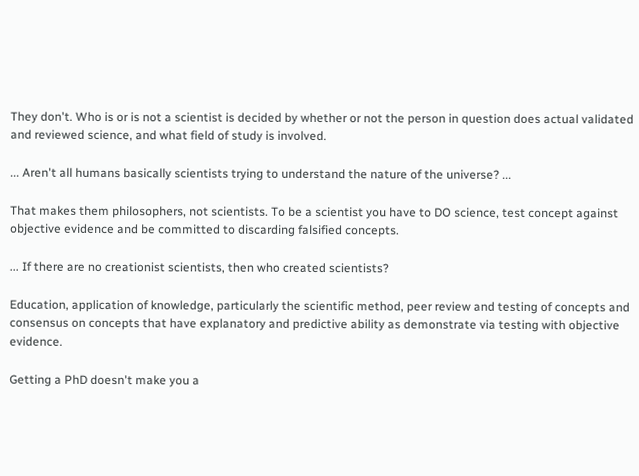They don't. Who is or is not a scientist is decided by whether or not the person in question does actual validated and reviewed science, and what field of study is involved.

... Aren't all humans basically scientists trying to understand the nature of the universe? ...

That makes them philosophers, not scientists. To be a scientist you have to DO science, test concept against objective evidence and be committed to discarding falsified concepts.

... If there are no creationist scientists, then who created scientists?

Education, application of knowledge, particularly the scientific method, peer review and testing of concepts and consensus on concepts that have explanatory and predictive ability as demonstrate via testing with objective evidence.

Getting a PhD doesn't make you a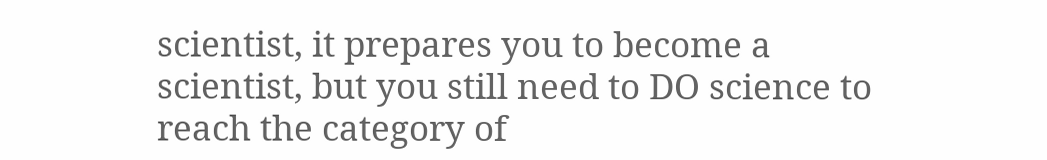scientist, it prepares you to become a scientist, but you still need to DO science to reach the category of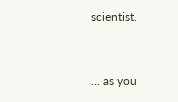scientist.


... as you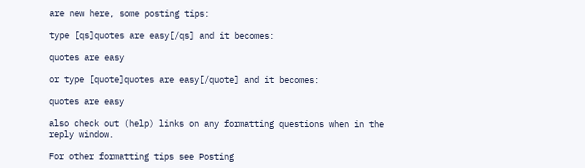are new here, some posting tips:

type [qs]quotes are easy[/qs] and it becomes:

quotes are easy

or type [quote]quotes are easy[/quote] and it becomes:

quotes are easy

also check out (help) links on any formatting questions when in the reply window.

For other formatting tips see Posting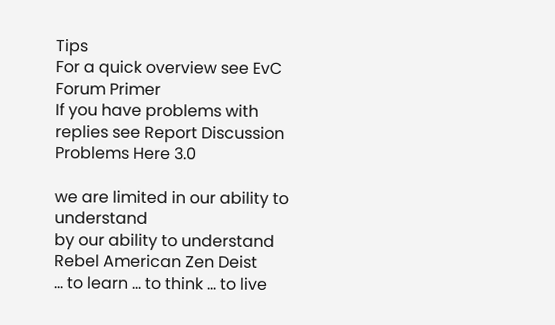Tips
For a quick overview see EvC Forum Primer
If you have problems with replies see Report Discussion Problems Here 3.0

we are limited in our ability to understand
by our ability to understand
Rebel American Zen Deist
... to learn ... to think ... to live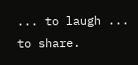... to laugh ...
to share.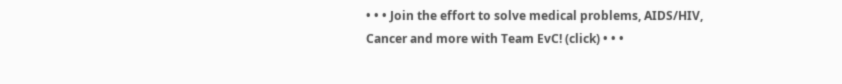• • • Join the effort to solve medical problems, AIDS/HIV, Cancer and more with Team EvC! (click) • • •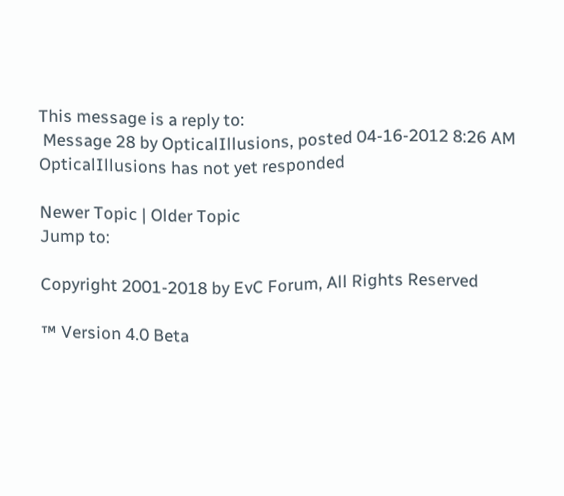This message is a reply to:
 Message 28 by OpticalIllusions, posted 04-16-2012 8:26 AM OpticalIllusions has not yet responded

Newer Topic | Older Topic
Jump to:

Copyright 2001-2018 by EvC Forum, All Rights Reserved

™ Version 4.0 Beta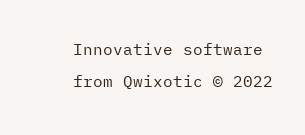Innovative software from Qwixotic © 2022